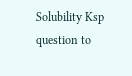Solubility Ksp question to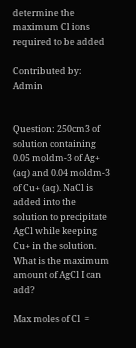determine the maximum Cl ions required to be added

Contributed by: Admin


Question: 250cm3 of solution containing 0.05 moldm-3 of Ag+ (aq) and 0.04 moldm-3 of Cu+ (aq). NaCl is added into the solution to precipitate AgCl while keeping Cu+ in the solution. What is the maximum amount of AgCl I can add?

Max moles of Cl  =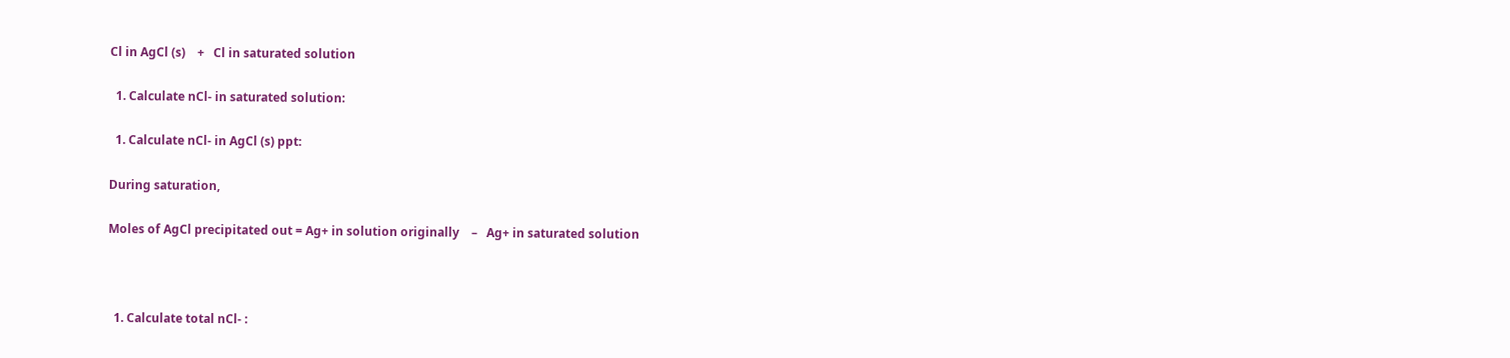Cl in AgCl (s)    +   Cl in saturated solution

  1. Calculate nCl- in saturated solution:

  1. Calculate nCl- in AgCl (s) ppt:

During saturation,

Moles of AgCl precipitated out = Ag+ in solution originally    –   Ag+ in saturated solution



  1. Calculate total nCl- :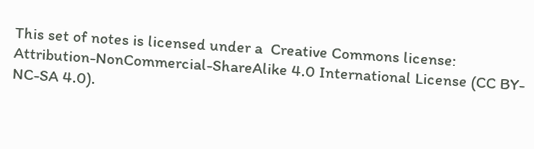This set of notes is licensed under a  Creative Commons license:
Attribution-NonCommercial-ShareAlike 4.0 International License (CC BY-NC-SA 4.0).